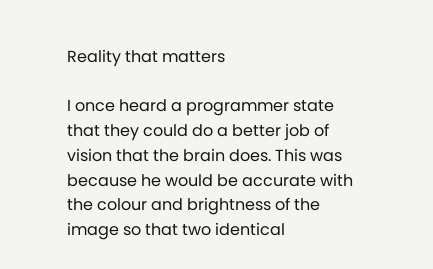Reality that matters

I once heard a programmer state that they could do a better job of vision that the brain does. This was because he would be accurate with the colour and brightness of the image so that two identical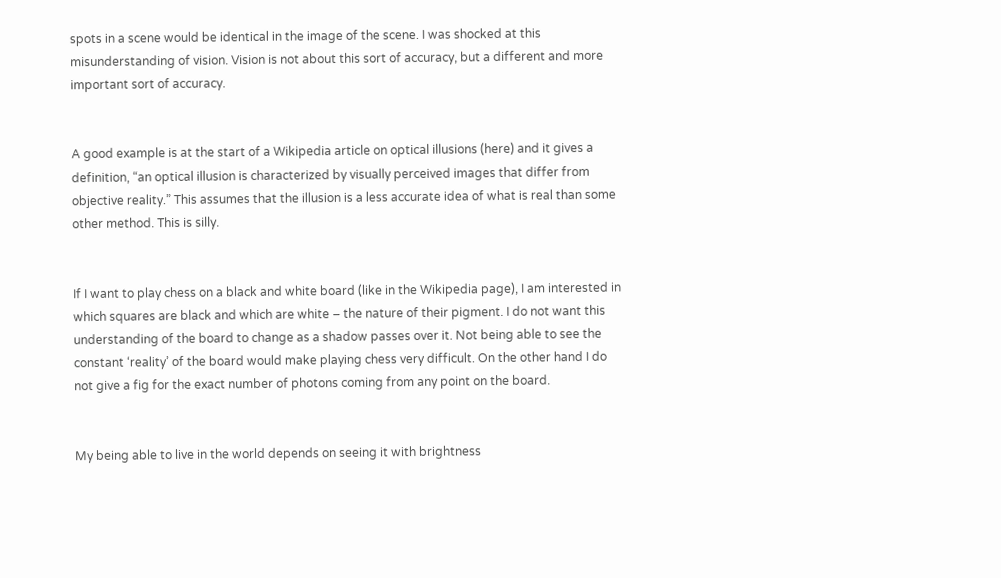spots in a scene would be identical in the image of the scene. I was shocked at this misunderstanding of vision. Vision is not about this sort of accuracy, but a different and more important sort of accuracy.


A good example is at the start of a Wikipedia article on optical illusions (here) and it gives a definition, “an optical illusion is characterized by visually perceived images that differ from objective reality.” This assumes that the illusion is a less accurate idea of what is real than some other method. This is silly.


If I want to play chess on a black and white board (like in the Wikipedia page), I am interested in which squares are black and which are white – the nature of their pigment. I do not want this understanding of the board to change as a shadow passes over it. Not being able to see the constant ‘reality’ of the board would make playing chess very difficult. On the other hand I do not give a fig for the exact number of photons coming from any point on the board.


My being able to live in the world depends on seeing it with brightness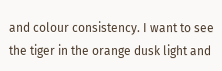and colour consistency. I want to see the tiger in the orange dusk light and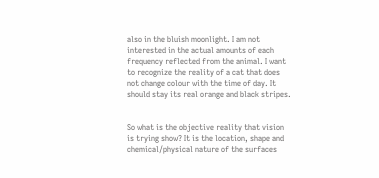also in the bluish moonlight. I am not interested in the actual amounts of each frequency reflected from the animal. I want to recognize the reality of a cat that does not change colour with the time of day. It should stay its real orange and black stripes.


So what is the objective reality that vision is trying show? It is the location, shape and chemical/physical nature of the surfaces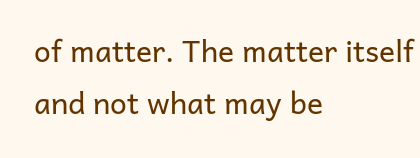of matter. The matter itself and not what may be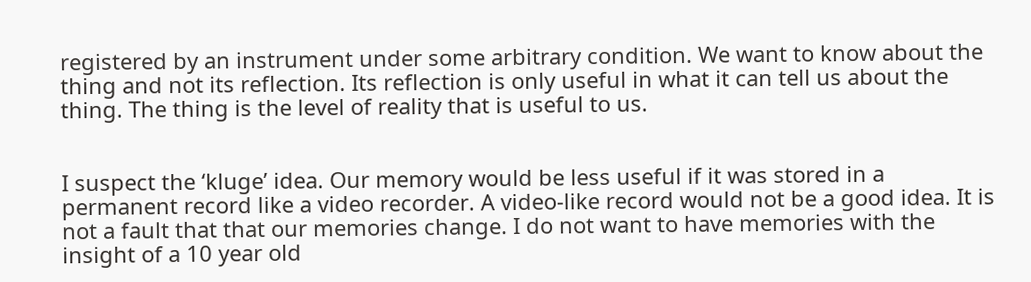registered by an instrument under some arbitrary condition. We want to know about the thing and not its reflection. Its reflection is only useful in what it can tell us about the thing. The thing is the level of reality that is useful to us.


I suspect the ‘kluge’ idea. Our memory would be less useful if it was stored in a permanent record like a video recorder. A video-like record would not be a good idea. It is not a fault that that our memories change. I do not want to have memories with the insight of a 10 year old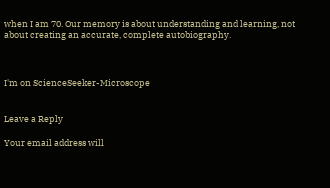when I am 70. Our memory is about understanding and learning, not about creating an accurate, complete autobiography.



I'm on ScienceSeeker-Microscope


Leave a Reply

Your email address will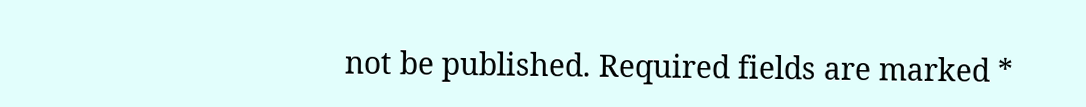not be published. Required fields are marked *